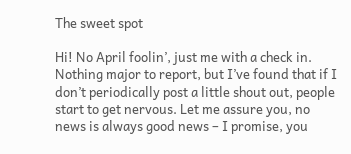The sweet spot

Hi! No April foolin’, just me with a check in. Nothing major to report, but I’ve found that if I don’t periodically post a little shout out, people start to get nervous. Let me assure you, no news is always good news – I promise, you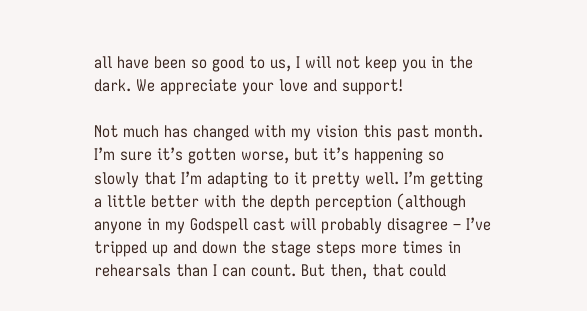all have been so good to us, I will not keep you in the dark. We appreciate your love and support!

Not much has changed with my vision this past month. I’m sure it’s gotten worse, but it’s happening so slowly that I’m adapting to it pretty well. I’m getting a little better with the depth perception (although anyone in my Godspell cast will probably disagree – I’ve tripped up and down the stage steps more times in rehearsals than I can count. But then, that could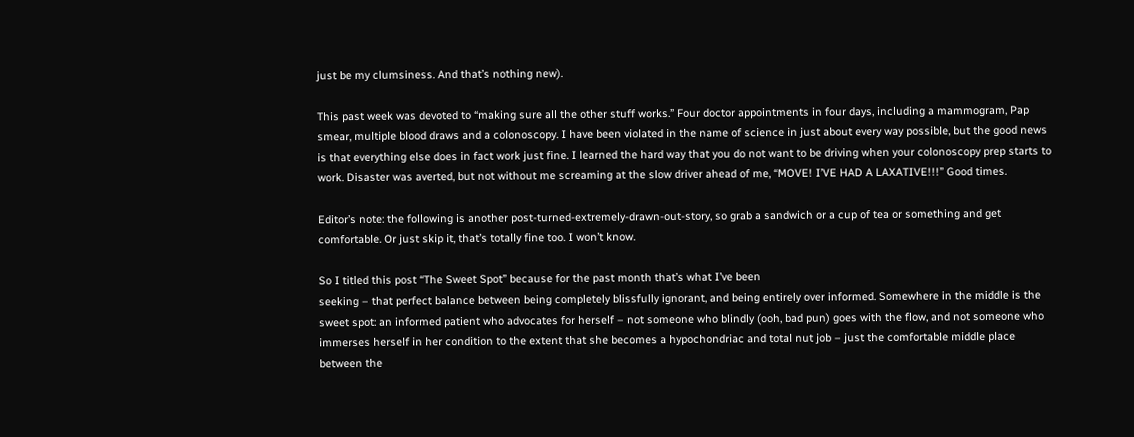just be my clumsiness. And that’s nothing new).

This past week was devoted to “making sure all the other stuff works.” Four doctor appointments in four days, including a mammogram, Pap smear, multiple blood draws and a colonoscopy. I have been violated in the name of science in just about every way possible, but the good news is that everything else does in fact work just fine. I learned the hard way that you do not want to be driving when your colonoscopy prep starts to work. Disaster was averted, but not without me screaming at the slow driver ahead of me, “MOVE! I’VE HAD A LAXATIVE!!!” Good times.

Editor’s note: the following is another post-turned-extremely-drawn-out-story, so grab a sandwich or a cup of tea or something and get comfortable. Or just skip it, that’s totally fine too. I won’t know.

So I titled this post “The Sweet Spot” because for the past month that’s what I’ve been
seeking – that perfect balance between being completely blissfully ignorant, and being entirely over informed. Somewhere in the middle is the sweet spot: an informed patient who advocates for herself – not someone who blindly (ooh, bad pun) goes with the flow, and not someone who immerses herself in her condition to the extent that she becomes a hypochondriac and total nut job – just the comfortable middle place between the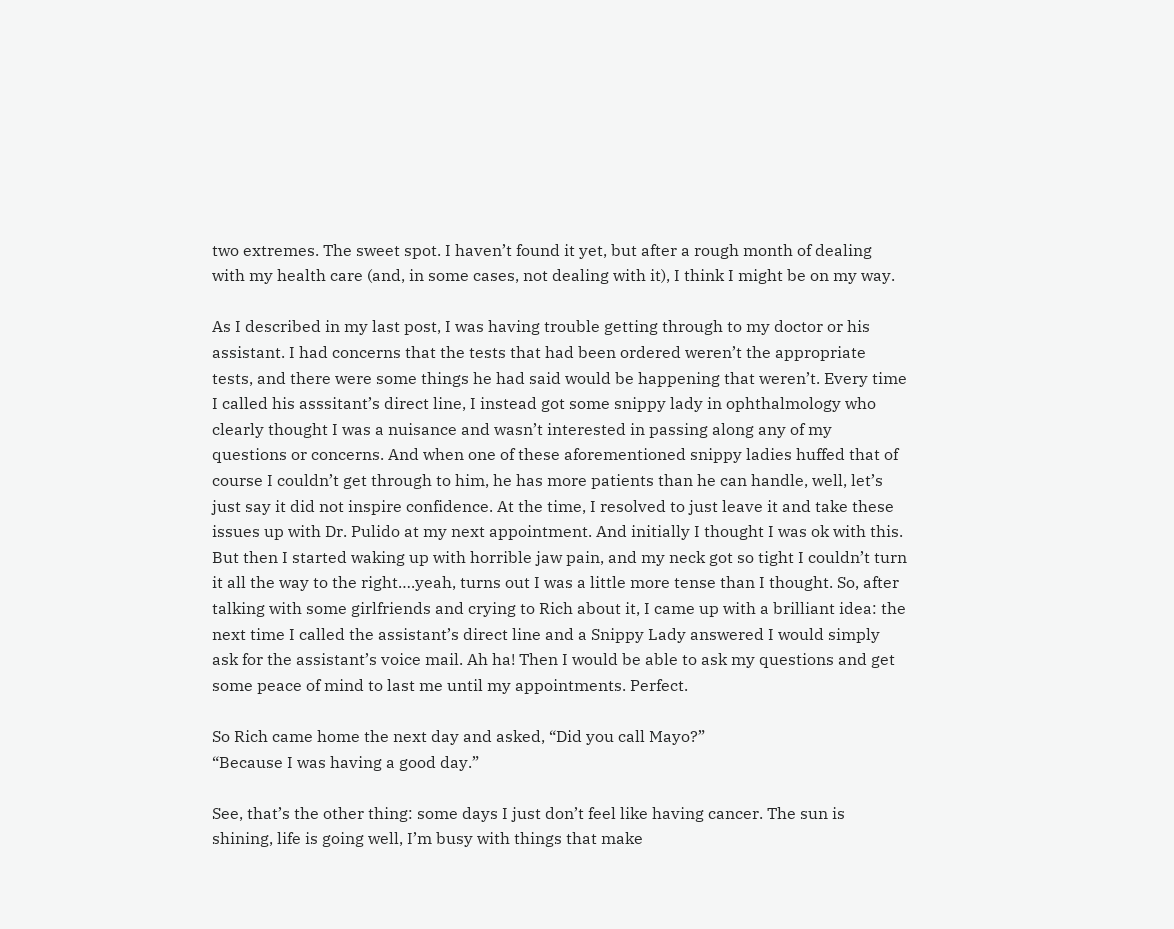two extremes. The sweet spot. I haven’t found it yet, but after a rough month of dealing with my health care (and, in some cases, not dealing with it), I think I might be on my way.

As I described in my last post, I was having trouble getting through to my doctor or his assistant. I had concerns that the tests that had been ordered weren’t the appropriate tests, and there were some things he had said would be happening that weren’t. Every time I called his asssitant’s direct line, I instead got some snippy lady in ophthalmology who clearly thought I was a nuisance and wasn’t interested in passing along any of my questions or concerns. And when one of these aforementioned snippy ladies huffed that of course I couldn’t get through to him, he has more patients than he can handle, well, let’s just say it did not inspire confidence. At the time, I resolved to just leave it and take these issues up with Dr. Pulido at my next appointment. And initially I thought I was ok with this. But then I started waking up with horrible jaw pain, and my neck got so tight I couldn’t turn it all the way to the right….yeah, turns out I was a little more tense than I thought. So, after talking with some girlfriends and crying to Rich about it, I came up with a brilliant idea: the next time I called the assistant’s direct line and a Snippy Lady answered I would simply ask for the assistant’s voice mail. Ah ha! Then I would be able to ask my questions and get some peace of mind to last me until my appointments. Perfect.

So Rich came home the next day and asked, “Did you call Mayo?”
“Because I was having a good day.”

See, that’s the other thing: some days I just don’t feel like having cancer. The sun is shining, life is going well, I’m busy with things that make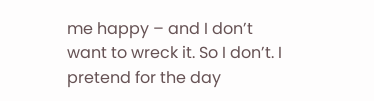me happy – and I don’t want to wreck it. So I don’t. I pretend for the day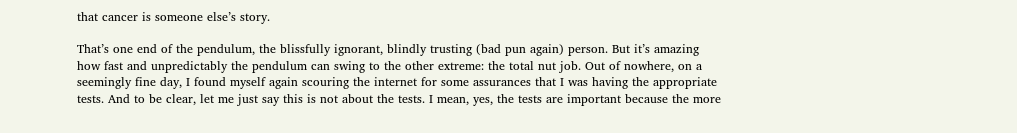that cancer is someone else’s story.

That’s one end of the pendulum, the blissfully ignorant, blindly trusting (bad pun again) person. But it’s amazing how fast and unpredictably the pendulum can swing to the other extreme: the total nut job. Out of nowhere, on a seemingly fine day, I found myself again scouring the internet for some assurances that I was having the appropriate tests. And to be clear, let me just say this is not about the tests. I mean, yes, the tests are important because the more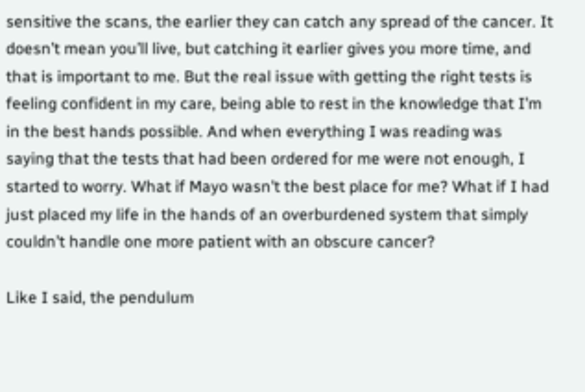sensitive the scans, the earlier they can catch any spread of the cancer. It doesn’t mean you’ll live, but catching it earlier gives you more time, and that is important to me. But the real issue with getting the right tests is feeling confident in my care, being able to rest in the knowledge that I’m in the best hands possible. And when everything I was reading was saying that the tests that had been ordered for me were not enough, I started to worry. What if Mayo wasn’t the best place for me? What if I had just placed my life in the hands of an overburdened system that simply couldn’t handle one more patient with an obscure cancer?

Like I said, the pendulum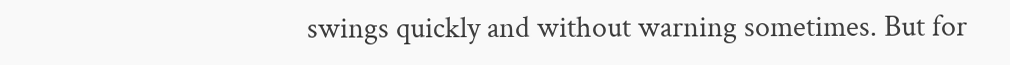swings quickly and without warning sometimes. But for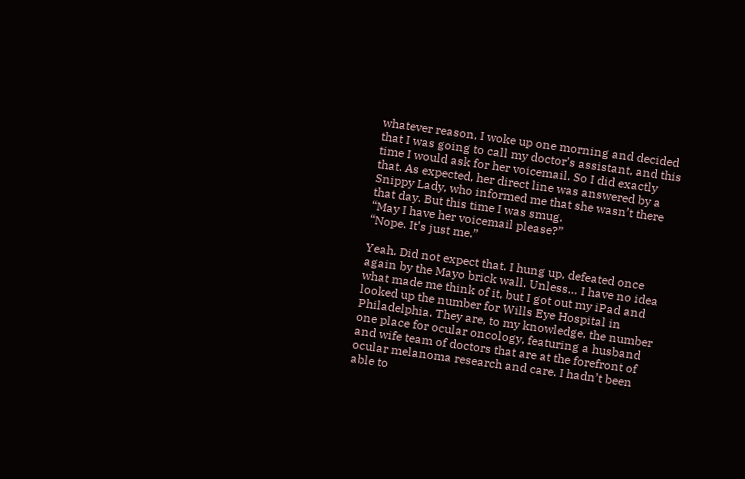whatever reason, I woke up one morning and decided that I was going to call my doctor’s assistant, and this time I would ask for her voicemail. So I did exactly that. As expected, her direct line was answered by a Snippy Lady, who informed me that she wasn’t there that day. But this time I was smug.
“May I have her voicemail please?”
“Nope. It’s just me.”

Yeah. Did not expect that. I hung up, defeated once again by the Mayo brick wall. Unless… I have no idea what made me think of it, but I got out my iPad and looked up the number for Wills Eye Hospital in Philadelphia. They are, to my knowledge, the number one place for ocular oncology, featuring a husband and wife team of doctors that are at the forefront of ocular melanoma research and care. I hadn’t been able to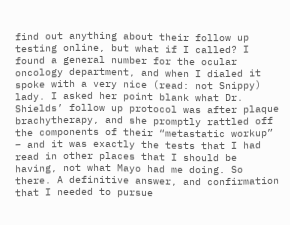find out anything about their follow up testing online, but what if I called? I found a general number for the ocular oncology department, and when I dialed it spoke with a very nice (read: not Snippy) lady. I asked her point blank what Dr. Shields’ follow up protocol was after plaque brachytherapy, and she promptly rattled off the components of their “metastatic workup” – and it was exactly the tests that I had read in other places that I should be having, not what Mayo had me doing. So there. A definitive answer, and confirmation that I needed to pursue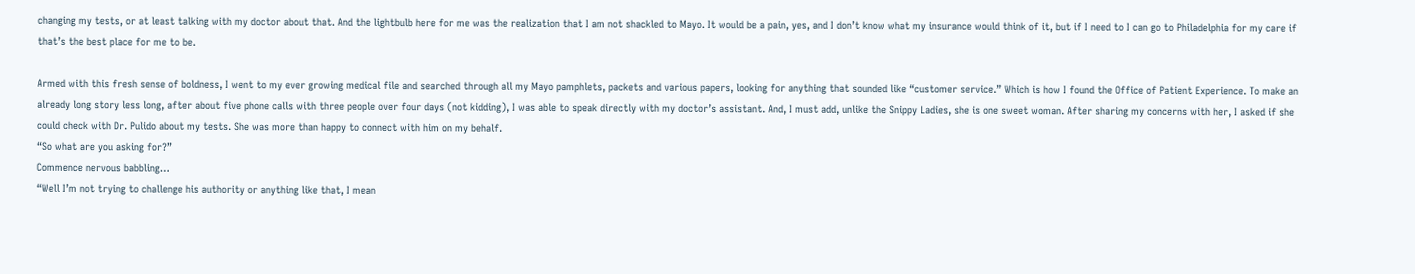changing my tests, or at least talking with my doctor about that. And the lightbulb here for me was the realization that I am not shackled to Mayo. It would be a pain, yes, and I don’t know what my insurance would think of it, but if I need to I can go to Philadelphia for my care if that’s the best place for me to be.

Armed with this fresh sense of boldness, I went to my ever growing medical file and searched through all my Mayo pamphlets, packets and various papers, looking for anything that sounded like “customer service.” Which is how I found the Office of Patient Experience. To make an already long story less long, after about five phone calls with three people over four days (not kidding), I was able to speak directly with my doctor’s assistant. And, I must add, unlike the Snippy Ladies, she is one sweet woman. After sharing my concerns with her, I asked if she could check with Dr. Pulido about my tests. She was more than happy to connect with him on my behalf.
“So what are you asking for?”
Commence nervous babbling…
“Well I’m not trying to challenge his authority or anything like that, I mean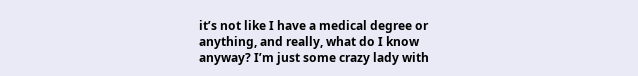it’s not like I have a medical degree or anything, and really, what do I know anyway? I’m just some crazy lady with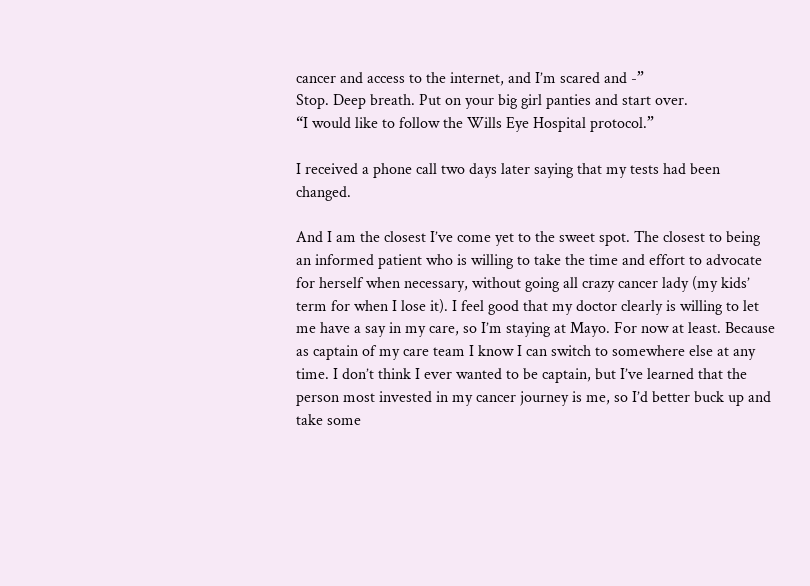cancer and access to the internet, and I’m scared and -”
Stop. Deep breath. Put on your big girl panties and start over.
“I would like to follow the Wills Eye Hospital protocol.”

I received a phone call two days later saying that my tests had been changed.

And I am the closest I’ve come yet to the sweet spot. The closest to being an informed patient who is willing to take the time and effort to advocate for herself when necessary, without going all crazy cancer lady (my kids’ term for when I lose it). I feel good that my doctor clearly is willing to let me have a say in my care, so I’m staying at Mayo. For now at least. Because as captain of my care team I know I can switch to somewhere else at any time. I don’t think I ever wanted to be captain, but I’ve learned that the person most invested in my cancer journey is me, so I’d better buck up and take some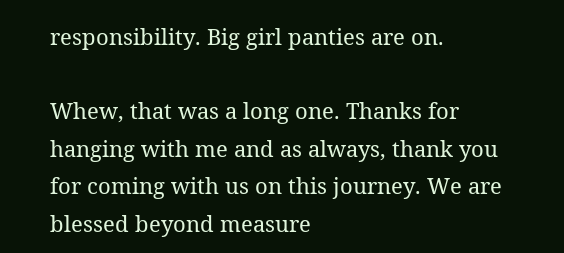responsibility. Big girl panties are on.

Whew, that was a long one. Thanks for hanging with me and as always, thank you for coming with us on this journey. We are blessed beyond measure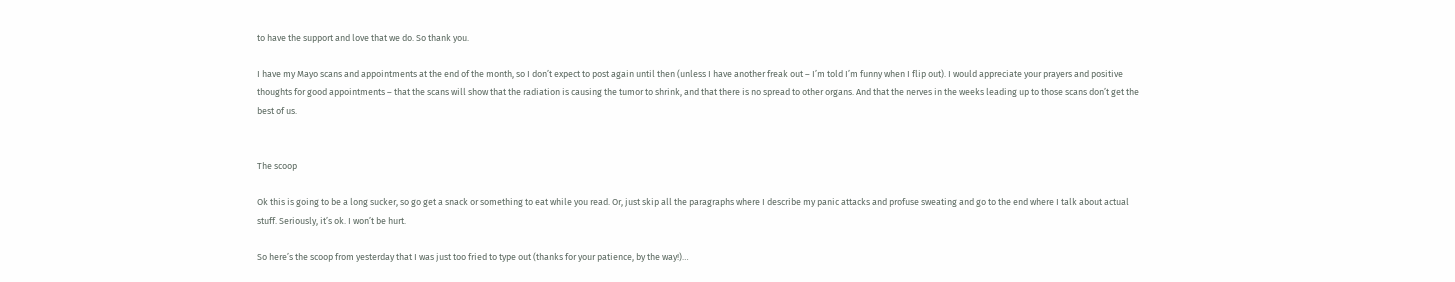to have the support and love that we do. So thank you.

I have my Mayo scans and appointments at the end of the month, so I don’t expect to post again until then (unless I have another freak out – I’m told I’m funny when I flip out). I would appreciate your prayers and positive thoughts for good appointments – that the scans will show that the radiation is causing the tumor to shrink, and that there is no spread to other organs. And that the nerves in the weeks leading up to those scans don’t get the best of us.


The scoop

Ok this is going to be a long sucker, so go get a snack or something to eat while you read. Or, just skip all the paragraphs where I describe my panic attacks and profuse sweating and go to the end where I talk about actual stuff. Seriously, it’s ok. I won’t be hurt.

So here’s the scoop from yesterday that I was just too fried to type out (thanks for your patience, by the way!)…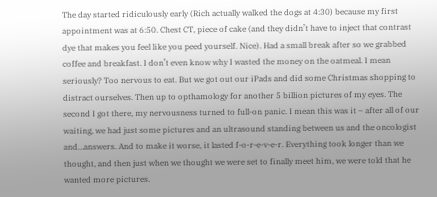The day started ridiculously early (Rich actually walked the dogs at 4:30) because my first appointment was at 6:50. Chest CT, piece of cake (and they didn’t have to inject that contrast dye that makes you feel like you peed yourself. Nice). Had a small break after so we grabbed coffee and breakfast. I don’t even know why I wasted the money on the oatmeal. I mean seriously? Too nervous to eat. But we got out our iPads and did some Christmas shopping to distract ourselves. Then up to opthamology for another 5 billion pictures of my eyes. The second I got there, my nervousness turned to full-on panic. I mean this was it – after all of our waiting, we had just some pictures and an ultrasound standing between us and the oncologist and…answers. And to make it worse, it lasted f-o-r-e-v-e-r. Everything took longer than we thought, and then just when we thought we were set to finally meet him, we were told that he wanted more pictures.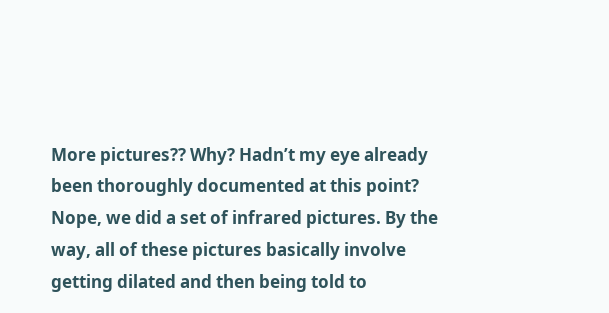More pictures?? Why? Hadn’t my eye already been thoroughly documented at this point? Nope, we did a set of infrared pictures. By the way, all of these pictures basically involve getting dilated and then being told to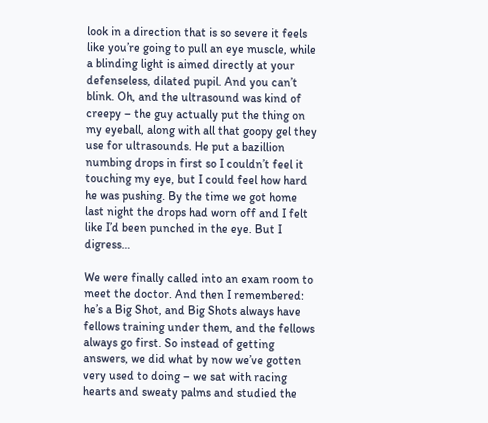look in a direction that is so severe it feels like you’re going to pull an eye muscle, while a blinding light is aimed directly at your defenseless, dilated pupil. And you can’t blink. Oh, and the ultrasound was kind of creepy – the guy actually put the thing on my eyeball, along with all that goopy gel they use for ultrasounds. He put a bazillion numbing drops in first so I couldn’t feel it touching my eye, but I could feel how hard he was pushing. By the time we got home last night the drops had worn off and I felt like I’d been punched in the eye. But I digress…

We were finally called into an exam room to meet the doctor. And then I remembered: he’s a Big Shot, and Big Shots always have fellows training under them, and the fellows always go first. So instead of getting answers, we did what by now we’ve gotten very used to doing – we sat with racing hearts and sweaty palms and studied the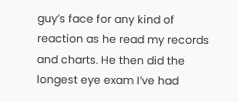guy’s face for any kind of reaction as he read my records and charts. He then did the longest eye exam I’ve had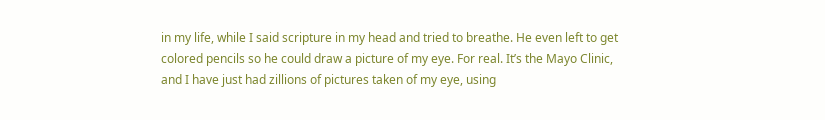in my life, while I said scripture in my head and tried to breathe. He even left to get colored pencils so he could draw a picture of my eye. For real. It’s the Mayo Clinic, and I have just had zillions of pictures taken of my eye, using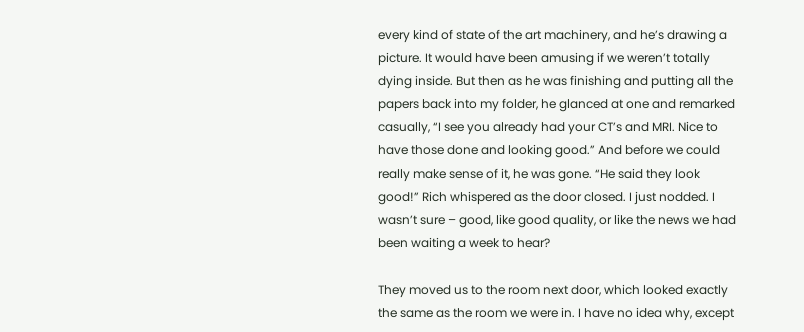every kind of state of the art machinery, and he’s drawing a picture. It would have been amusing if we weren’t totally dying inside. But then as he was finishing and putting all the papers back into my folder, he glanced at one and remarked casually, “I see you already had your CT’s and MRI. Nice to have those done and looking good.” And before we could really make sense of it, he was gone. “He said they look good!” Rich whispered as the door closed. I just nodded. I wasn’t sure – good, like good quality, or like the news we had been waiting a week to hear?

They moved us to the room next door, which looked exactly the same as the room we were in. I have no idea why, except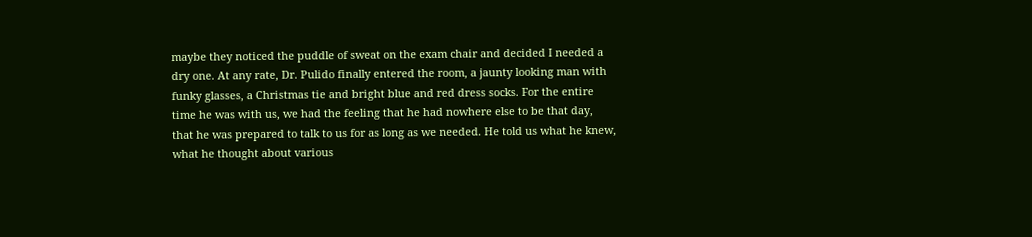maybe they noticed the puddle of sweat on the exam chair and decided I needed a dry one. At any rate, Dr. Pulido finally entered the room, a jaunty looking man with funky glasses, a Christmas tie and bright blue and red dress socks. For the entire time he was with us, we had the feeling that he had nowhere else to be that day, that he was prepared to talk to us for as long as we needed. He told us what he knew, what he thought about various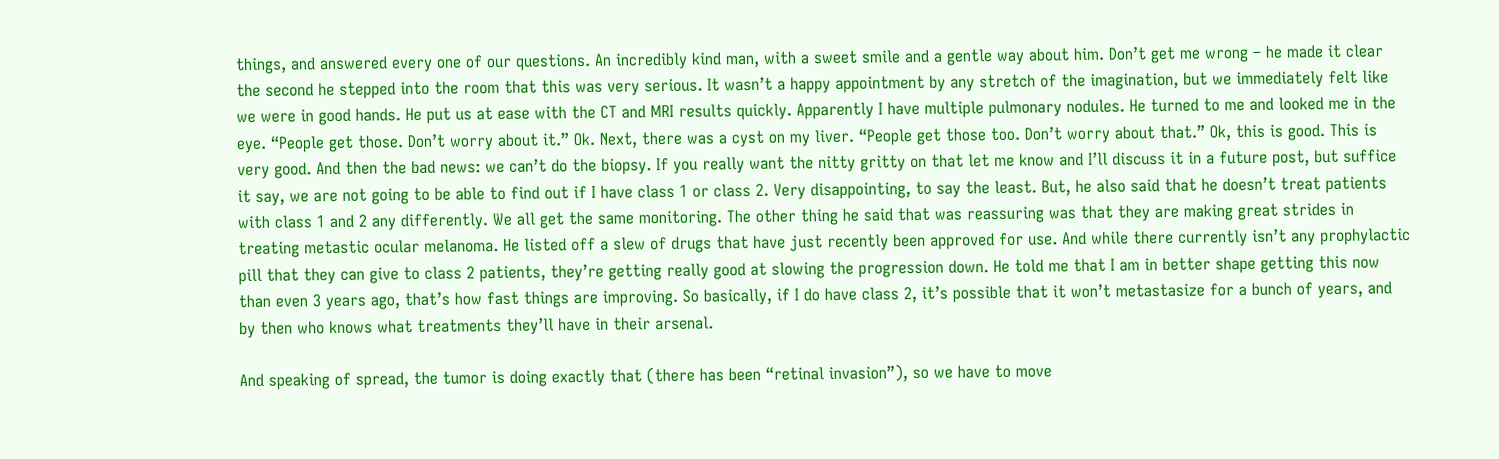things, and answered every one of our questions. An incredibly kind man, with a sweet smile and a gentle way about him. Don’t get me wrong – he made it clear the second he stepped into the room that this was very serious. It wasn’t a happy appointment by any stretch of the imagination, but we immediately felt like we were in good hands. He put us at ease with the CT and MRI results quickly. Apparently I have multiple pulmonary nodules. He turned to me and looked me in the eye. “People get those. Don’t worry about it.” Ok. Next, there was a cyst on my liver. “People get those too. Don’t worry about that.” Ok, this is good. This is very good. And then the bad news: we can’t do the biopsy. If you really want the nitty gritty on that let me know and I’ll discuss it in a future post, but suffice it say, we are not going to be able to find out if I have class 1 or class 2. Very disappointing, to say the least. But, he also said that he doesn’t treat patients with class 1 and 2 any differently. We all get the same monitoring. The other thing he said that was reassuring was that they are making great strides in treating metastic ocular melanoma. He listed off a slew of drugs that have just recently been approved for use. And while there currently isn’t any prophylactic pill that they can give to class 2 patients, they’re getting really good at slowing the progression down. He told me that I am in better shape getting this now than even 3 years ago, that’s how fast things are improving. So basically, if I do have class 2, it’s possible that it won’t metastasize for a bunch of years, and by then who knows what treatments they’ll have in their arsenal.

And speaking of spread, the tumor is doing exactly that (there has been “retinal invasion”), so we have to move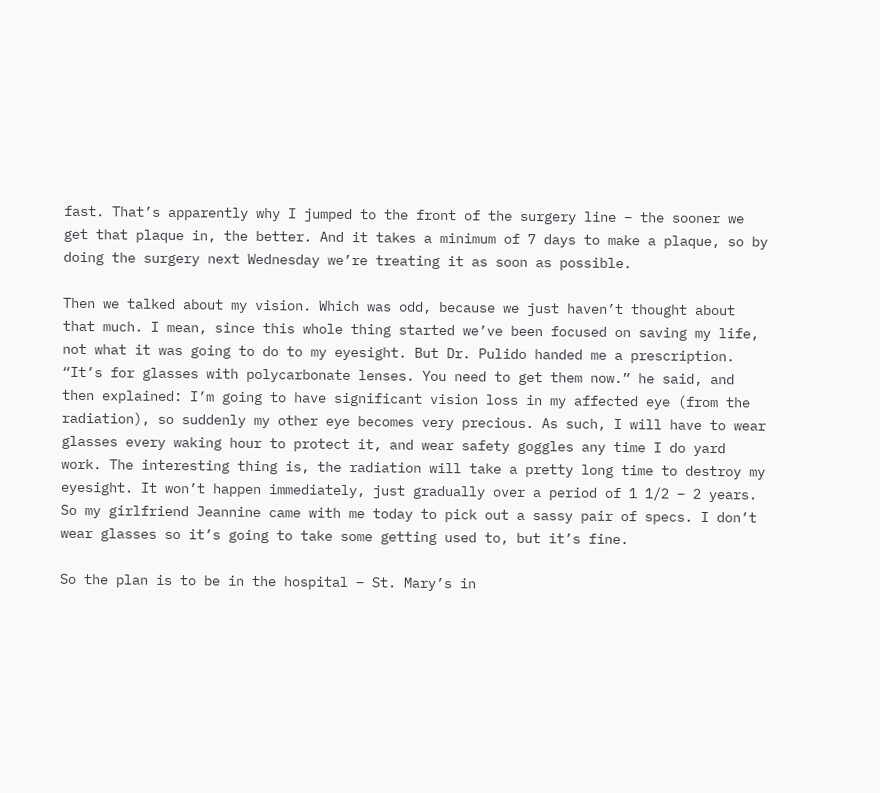fast. That’s apparently why I jumped to the front of the surgery line – the sooner we get that plaque in, the better. And it takes a minimum of 7 days to make a plaque, so by doing the surgery next Wednesday we’re treating it as soon as possible.

Then we talked about my vision. Which was odd, because we just haven’t thought about that much. I mean, since this whole thing started we’ve been focused on saving my life, not what it was going to do to my eyesight. But Dr. Pulido handed me a prescription. “It’s for glasses with polycarbonate lenses. You need to get them now.” he said, and then explained: I’m going to have significant vision loss in my affected eye (from the radiation), so suddenly my other eye becomes very precious. As such, I will have to wear glasses every waking hour to protect it, and wear safety goggles any time I do yard work. The interesting thing is, the radiation will take a pretty long time to destroy my eyesight. It won’t happen immediately, just gradually over a period of 1 1/2 – 2 years. So my girlfriend Jeannine came with me today to pick out a sassy pair of specs. I don’t wear glasses so it’s going to take some getting used to, but it’s fine.

So the plan is to be in the hospital – St. Mary’s in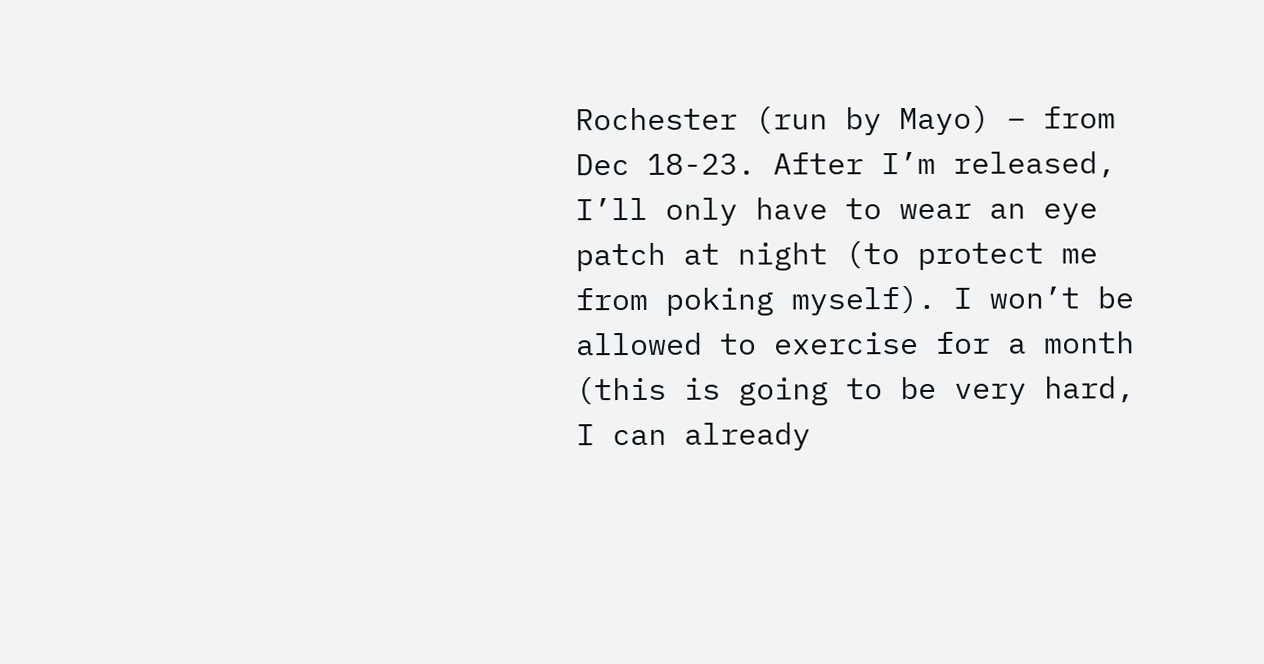Rochester (run by Mayo) – from Dec 18-23. After I’m released, I’ll only have to wear an eye patch at night (to protect me from poking myself). I won’t be allowed to exercise for a month (this is going to be very hard, I can already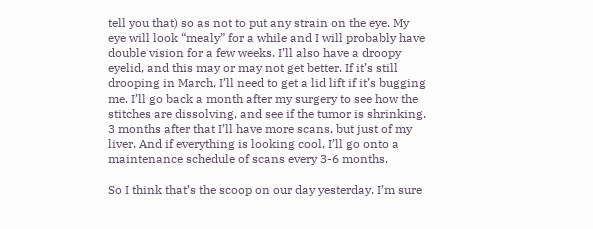tell you that) so as not to put any strain on the eye. My eye will look “mealy” for a while and I will probably have double vision for a few weeks. I’ll also have a droopy eyelid, and this may or may not get better. If it’s still drooping in March, I’ll need to get a lid lift if it’s bugging me. I’ll go back a month after my surgery to see how the stitches are dissolving, and see if the tumor is shrinking. 3 months after that I’ll have more scans, but just of my liver. And if everything is looking cool, I’ll go onto a maintenance schedule of scans every 3-6 months.

So I think that’s the scoop on our day yesterday. I’m sure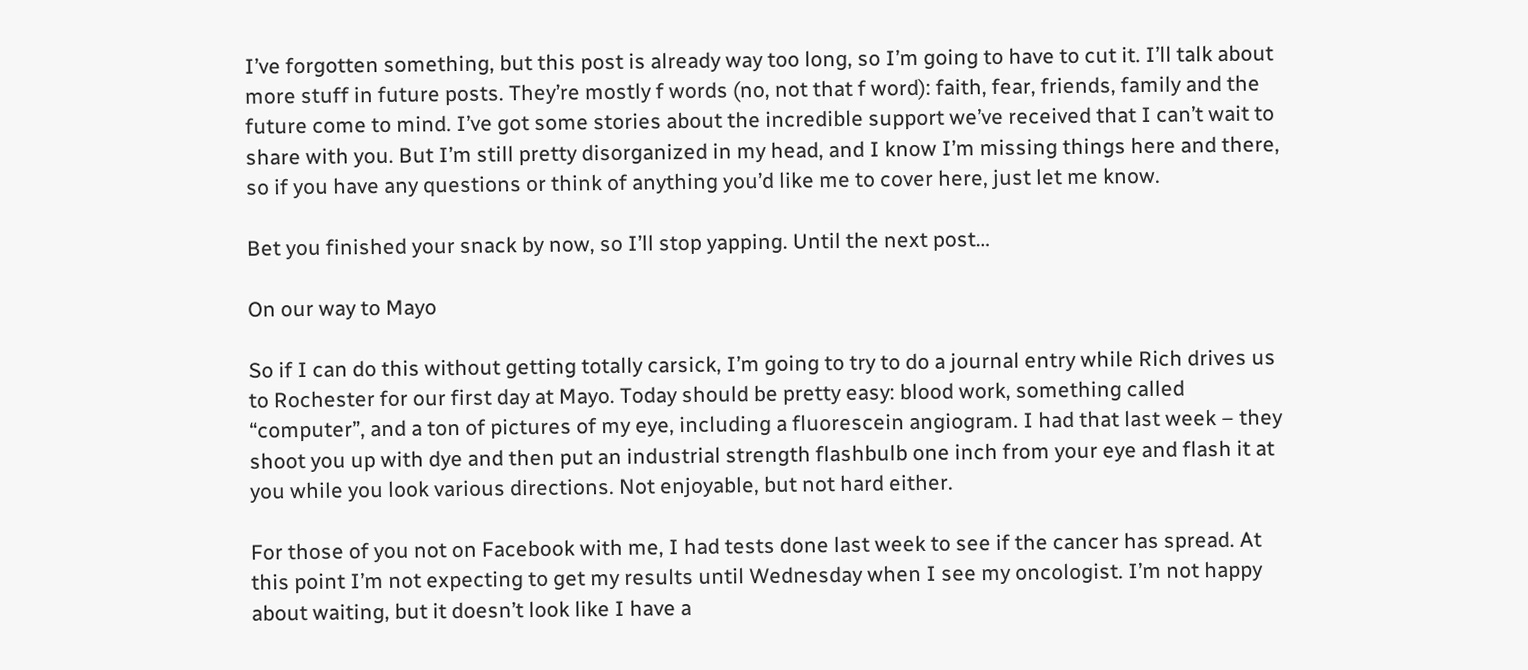I’ve forgotten something, but this post is already way too long, so I’m going to have to cut it. I’ll talk about more stuff in future posts. They’re mostly f words (no, not that f word): faith, fear, friends, family and the future come to mind. I’ve got some stories about the incredible support we’ve received that I can’t wait to share with you. But I’m still pretty disorganized in my head, and I know I’m missing things here and there, so if you have any questions or think of anything you’d like me to cover here, just let me know.

Bet you finished your snack by now, so I’ll stop yapping. Until the next post…

On our way to Mayo

So if I can do this without getting totally carsick, I’m going to try to do a journal entry while Rich drives us to Rochester for our first day at Mayo. Today should be pretty easy: blood work, something called “computer”, and a ton of pictures of my eye, including a fluorescein angiogram. I had that last week – they shoot you up with dye and then put an industrial strength flashbulb one inch from your eye and flash it at you while you look various directions. Not enjoyable, but not hard either.

For those of you not on Facebook with me, I had tests done last week to see if the cancer has spread. At this point I’m not expecting to get my results until Wednesday when I see my oncologist. I’m not happy about waiting, but it doesn’t look like I have a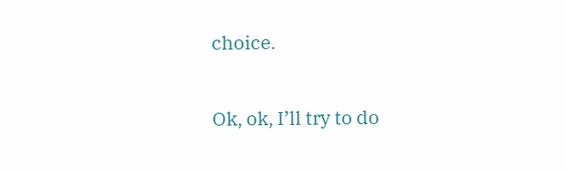choice.

Ok, ok, I’ll try to do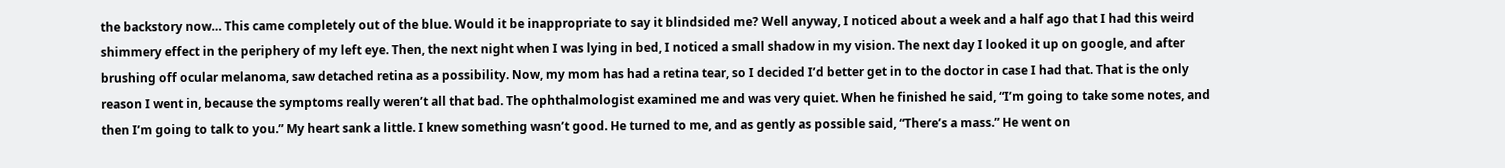the backstory now… This came completely out of the blue. Would it be inappropriate to say it blindsided me? Well anyway, I noticed about a week and a half ago that I had this weird shimmery effect in the periphery of my left eye. Then, the next night when I was lying in bed, I noticed a small shadow in my vision. The next day I looked it up on google, and after brushing off ocular melanoma, saw detached retina as a possibility. Now, my mom has had a retina tear, so I decided I’d better get in to the doctor in case I had that. That is the only reason I went in, because the symptoms really weren’t all that bad. The ophthalmologist examined me and was very quiet. When he finished he said, “I’m going to take some notes, and then I’m going to talk to you.” My heart sank a little. I knew something wasn’t good. He turned to me, and as gently as possible said, “There’s a mass.” He went on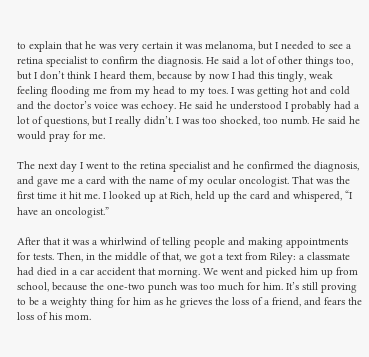to explain that he was very certain it was melanoma, but I needed to see a retina specialist to confirm the diagnosis. He said a lot of other things too, but I don’t think I heard them, because by now I had this tingly, weak feeling flooding me from my head to my toes. I was getting hot and cold and the doctor’s voice was echoey. He said he understood I probably had a lot of questions, but I really didn’t. I was too shocked, too numb. He said he would pray for me.

The next day I went to the retina specialist and he confirmed the diagnosis, and gave me a card with the name of my ocular oncologist. That was the first time it hit me. I looked up at Rich, held up the card and whispered, “I have an oncologist.”

After that it was a whirlwind of telling people and making appointments for tests. Then, in the middle of that, we got a text from Riley: a classmate had died in a car accident that morning. We went and picked him up from school, because the one-two punch was too much for him. It’s still proving to be a weighty thing for him as he grieves the loss of a friend, and fears the loss of his mom.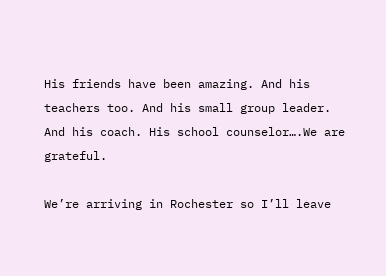His friends have been amazing. And his teachers too. And his small group leader. And his coach. His school counselor….We are grateful.

We’re arriving in Rochester so I’ll leave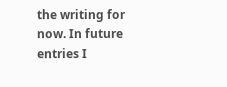the writing for now. In future entries I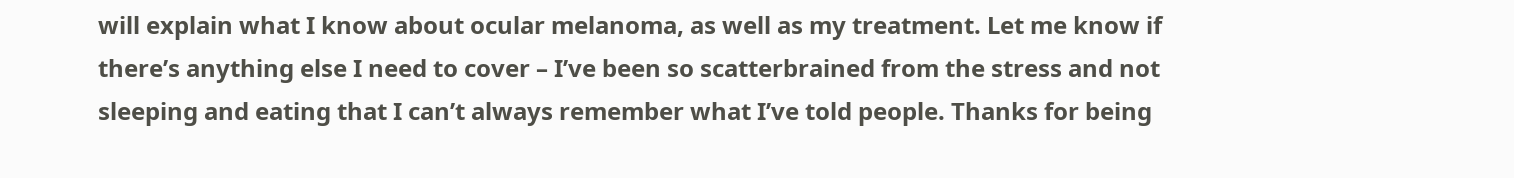will explain what I know about ocular melanoma, as well as my treatment. Let me know if there’s anything else I need to cover – I’ve been so scatterbrained from the stress and not sleeping and eating that I can’t always remember what I’ve told people. Thanks for being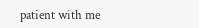patient with me